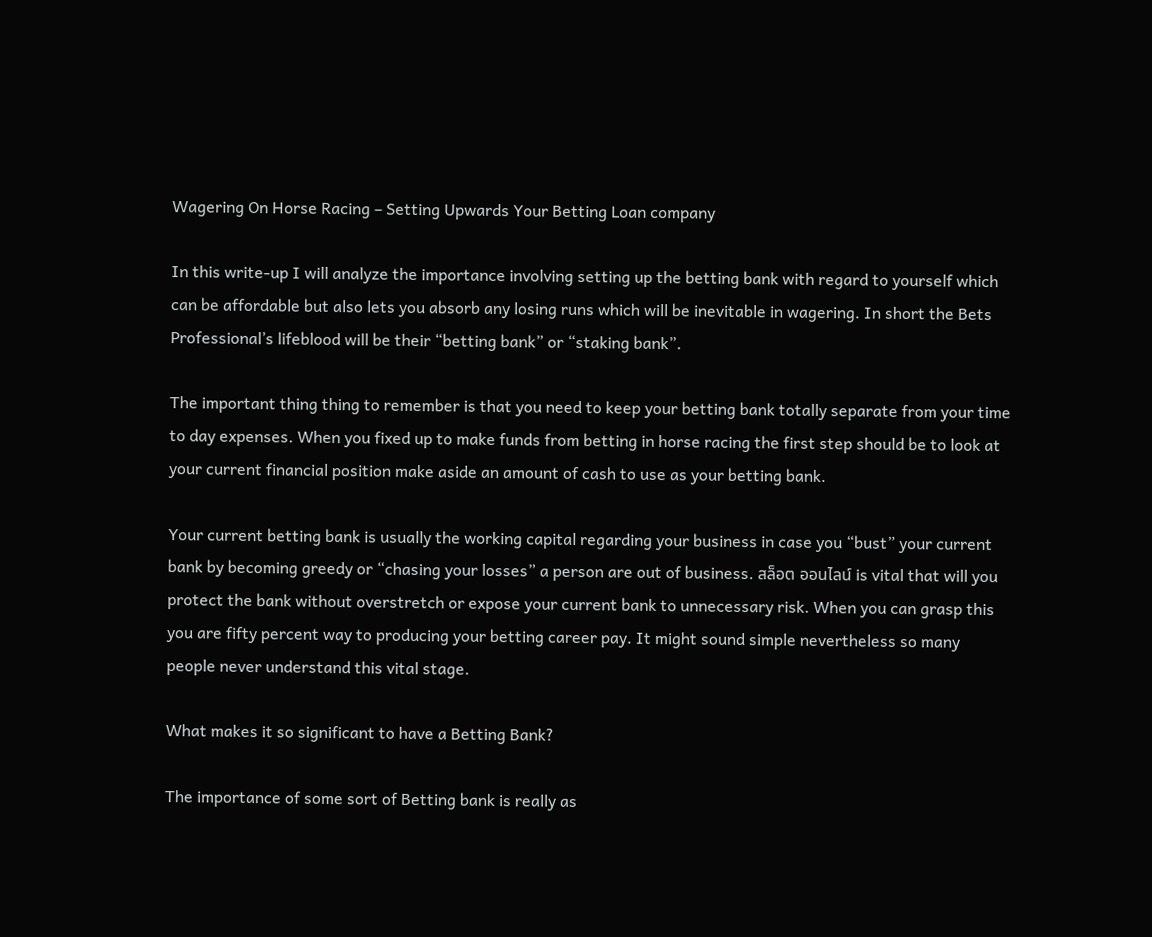Wagering On Horse Racing – Setting Upwards Your Betting Loan company

In this write-up I will analyze the importance involving setting up the betting bank with regard to yourself which can be affordable but also lets you absorb any losing runs which will be inevitable in wagering. In short the Bets Professional’s lifeblood will be their “betting bank” or “staking bank”.

The important thing thing to remember is that you need to keep your betting bank totally separate from your time to day expenses. When you fixed up to make funds from betting in horse racing the first step should be to look at your current financial position make aside an amount of cash to use as your betting bank.

Your current betting bank is usually the working capital regarding your business in case you “bust” your current bank by becoming greedy or “chasing your losses” a person are out of business. สล็อต ออนไลน์ is vital that will you protect the bank without overstretch or expose your current bank to unnecessary risk. When you can grasp this you are fifty percent way to producing your betting career pay. It might sound simple nevertheless so many people never understand this vital stage.

What makes it so significant to have a Betting Bank?

The importance of some sort of Betting bank is really as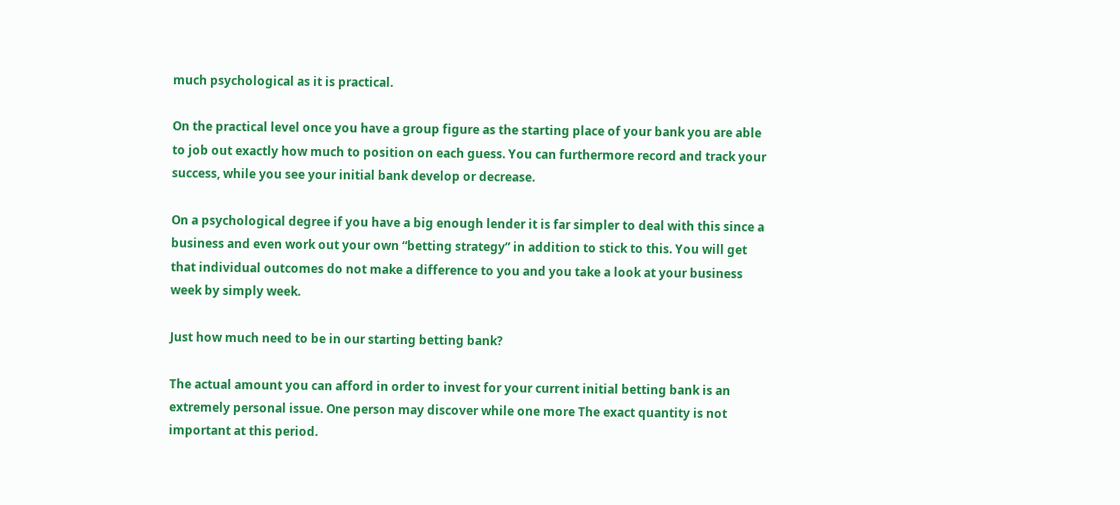much psychological as it is practical.

On the practical level once you have a group figure as the starting place of your bank you are able to job out exactly how much to position on each guess. You can furthermore record and track your success, while you see your initial bank develop or decrease.

On a psychological degree if you have a big enough lender it is far simpler to deal with this since a business and even work out your own “betting strategy” in addition to stick to this. You will get that individual outcomes do not make a difference to you and you take a look at your business week by simply week.

Just how much need to be in our starting betting bank?

The actual amount you can afford in order to invest for your current initial betting bank is an extremely personal issue. One person may discover while one more The exact quantity is not important at this period.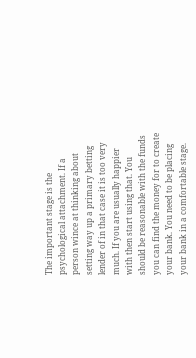The important stage is the psychological attachment. If a person wince at thinking about setting way up a primary betting lender of in that case it is too very much. If you are usually happier with then start using that. You should be reasonable with the funds you can find the money for to create your bank. You need to be placing your bank in a comfortable stage.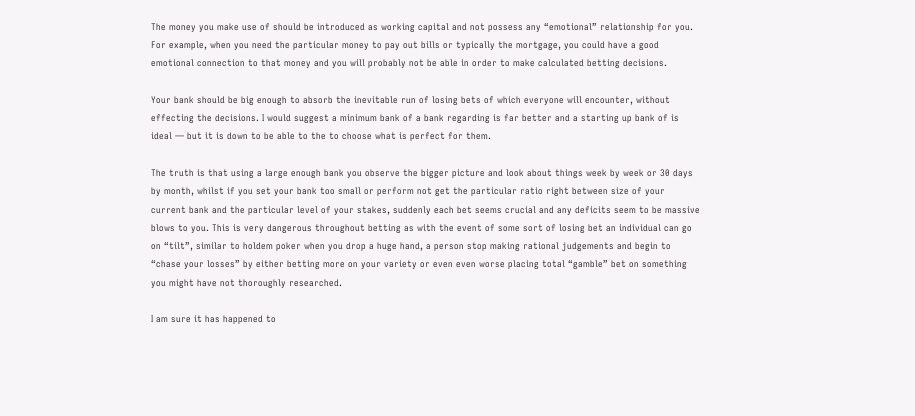The money you make use of should be introduced as working capital and not possess any “emotional” relationship for you. For example, when you need the particular money to pay out bills or typically the mortgage, you could have a good emotional connection to that money and you will probably not be able in order to make calculated betting decisions.

Your bank should be big enough to absorb the inevitable run of losing bets of which everyone will encounter, without effecting the decisions. I would suggest a minimum bank of a bank regarding is far better and a starting up bank of is ideal — but it is down to be able to the to choose what is perfect for them.

The truth is that using a large enough bank you observe the bigger picture and look about things week by week or 30 days by month, whilst if you set your bank too small or perform not get the particular ratio right between size of your current bank and the particular level of your stakes, suddenly each bet seems crucial and any deficits seem to be massive blows to you. This is very dangerous throughout betting as with the event of some sort of losing bet an individual can go on “tilt”, similar to holdem poker when you drop a huge hand, a person stop making rational judgements and begin to “chase your losses” by either betting more on your variety or even even worse placing total “gamble” bet on something you might have not thoroughly researched.

I am sure it has happened to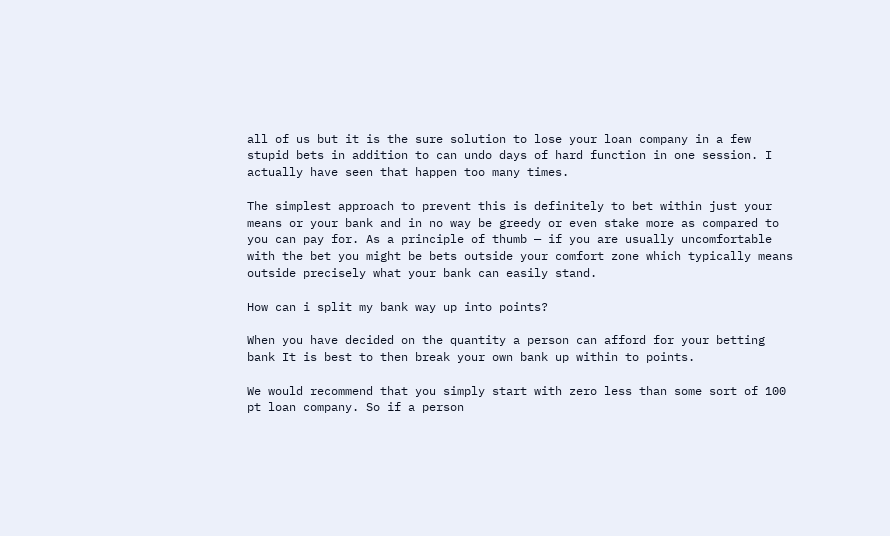all of us but it is the sure solution to lose your loan company in a few stupid bets in addition to can undo days of hard function in one session. I actually have seen that happen too many times.

The simplest approach to prevent this is definitely to bet within just your means or your bank and in no way be greedy or even stake more as compared to you can pay for. As a principle of thumb — if you are usually uncomfortable with the bet you might be bets outside your comfort zone which typically means outside precisely what your bank can easily stand.

How can i split my bank way up into points?

When you have decided on the quantity a person can afford for your betting bank It is best to then break your own bank up within to points.

We would recommend that you simply start with zero less than some sort of 100 pt loan company. So if a person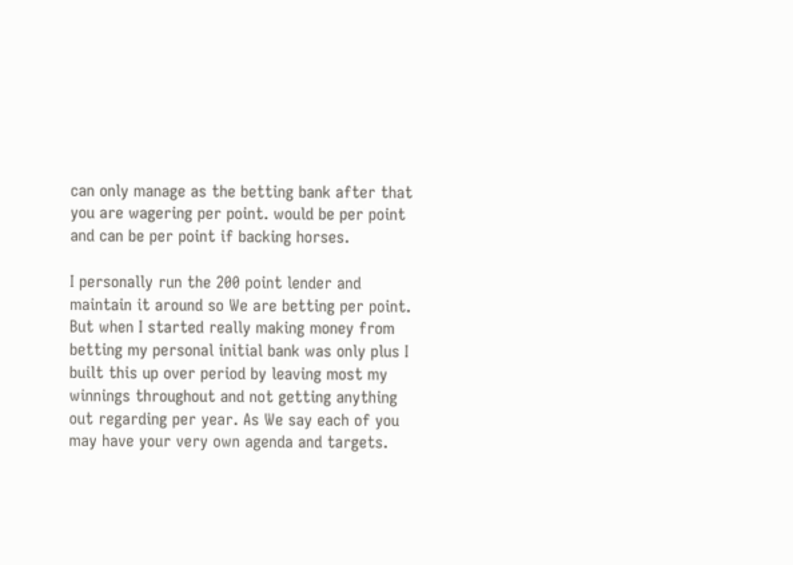can only manage as the betting bank after that you are wagering per point. would be per point and can be per point if backing horses.

I personally run the 200 point lender and maintain it around so We are betting per point. But when I started really making money from betting my personal initial bank was only plus I built this up over period by leaving most my winnings throughout and not getting anything out regarding per year. As We say each of you may have your very own agenda and targets.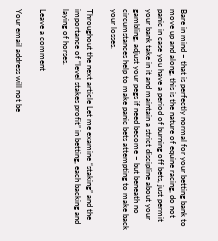Bare in mind – that is perfectly normal for your betting bank to move up and along, this is the nature of equine racing, do not panic in case you have a period of burning off bets, just permit your bank take in it and maintain a strict discipline about your gambling, adjust your pegs if need become – but beneath no circumstances help to make panic bets attempting to make back your losses.

Throughout the next article Let me examine “staking” and the importance of “level stakes profit” in betting, each backing and laying of horses.

Leave a comment

Your email address will not be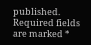published. Required fields are marked *